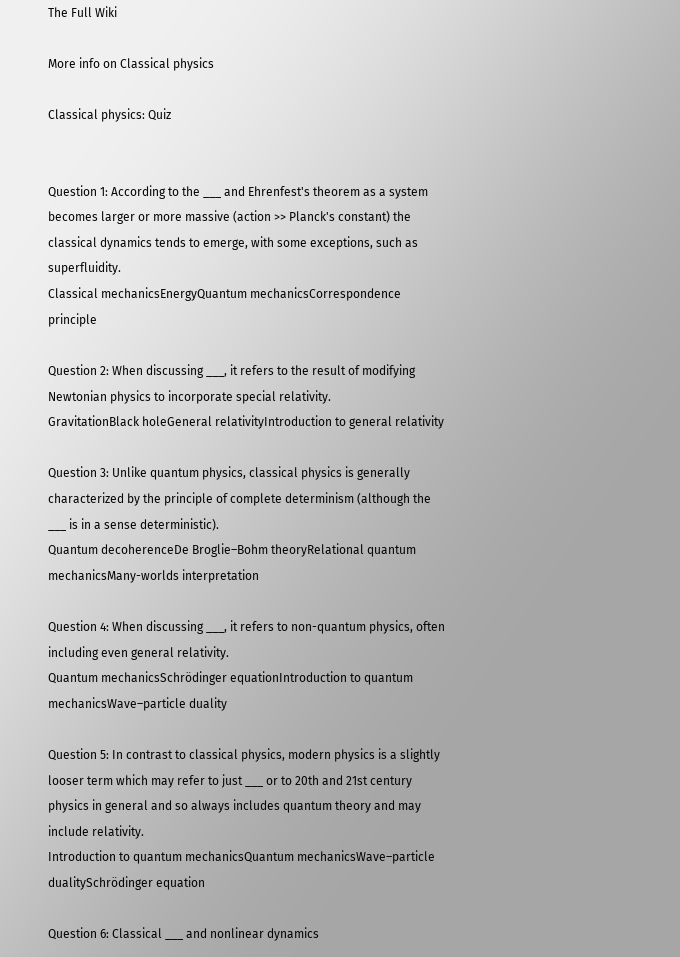The Full Wiki

More info on Classical physics

Classical physics: Quiz


Question 1: According to the ___ and Ehrenfest's theorem as a system becomes larger or more massive (action >> Planck's constant) the classical dynamics tends to emerge, with some exceptions, such as superfluidity.
Classical mechanicsEnergyQuantum mechanicsCorrespondence principle

Question 2: When discussing ___, it refers to the result of modifying Newtonian physics to incorporate special relativity.
GravitationBlack holeGeneral relativityIntroduction to general relativity

Question 3: Unlike quantum physics, classical physics is generally characterized by the principle of complete determinism (although the ___ is in a sense deterministic).
Quantum decoherenceDe Broglie–Bohm theoryRelational quantum mechanicsMany-worlds interpretation

Question 4: When discussing ___, it refers to non-quantum physics, often including even general relativity.
Quantum mechanicsSchrödinger equationIntroduction to quantum mechanicsWave–particle duality

Question 5: In contrast to classical physics, modern physics is a slightly looser term which may refer to just ___ or to 20th and 21st century physics in general and so always includes quantum theory and may include relativity.
Introduction to quantum mechanicsQuantum mechanicsWave–particle dualitySchrödinger equation

Question 6: Classical ___ and nonlinear dynamics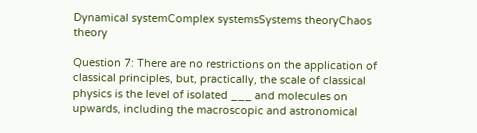Dynamical systemComplex systemsSystems theoryChaos theory

Question 7: There are no restrictions on the application of classical principles, but, practically, the scale of classical physics is the level of isolated ___ and molecules on upwards, including the macroscopic and astronomical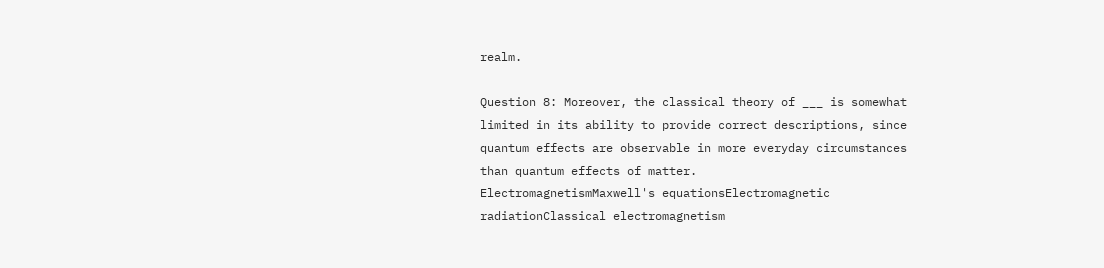realm.

Question 8: Moreover, the classical theory of ___ is somewhat limited in its ability to provide correct descriptions, since quantum effects are observable in more everyday circumstances than quantum effects of matter.
ElectromagnetismMaxwell's equationsElectromagnetic radiationClassical electromagnetism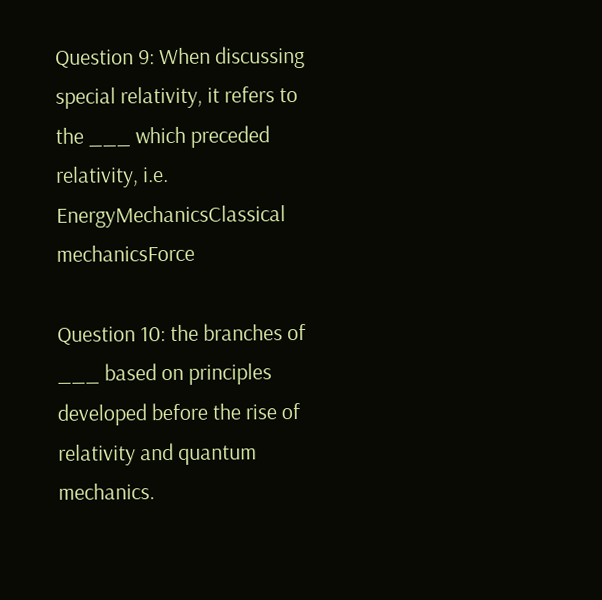Question 9: When discussing special relativity, it refers to the ___ which preceded relativity, i.e.
EnergyMechanicsClassical mechanicsForce

Question 10: the branches of ___ based on principles developed before the rise of relativity and quantum mechanics.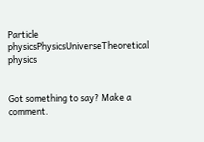Particle physicsPhysicsUniverseTheoretical physics


Got something to say? Make a comment.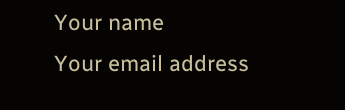Your name
Your email address